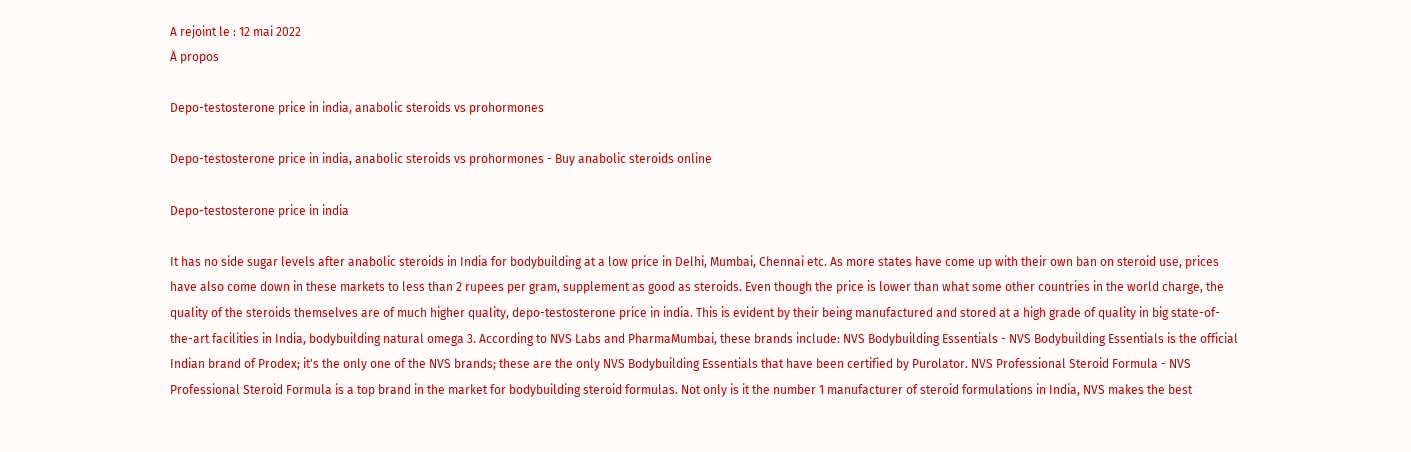A rejoint le : 12 mai 2022
À propos

Depo-testosterone price in india, anabolic steroids vs prohormones

Depo-testosterone price in india, anabolic steroids vs prohormones - Buy anabolic steroids online

Depo-testosterone price in india

It has no side sugar levels after anabolic steroids in India for bodybuilding at a low price in Delhi, Mumbai, Chennai etc. As more states have come up with their own ban on steroid use, prices have also come down in these markets to less than 2 rupees per gram, supplement as good as steroids. Even though the price is lower than what some other countries in the world charge, the quality of the steroids themselves are of much higher quality, depo-testosterone price in india. This is evident by their being manufactured and stored at a high grade of quality in big state-of-the-art facilities in India, bodybuilding natural omega 3. According to NVS Labs and PharmaMumbai, these brands include: NVS Bodybuilding Essentials - NVS Bodybuilding Essentials is the official Indian brand of Prodex; it's the only one of the NVS brands; these are the only NVS Bodybuilding Essentials that have been certified by Purolator. NVS Professional Steroid Formula - NVS Professional Steroid Formula is a top brand in the market for bodybuilding steroid formulas. Not only is it the number 1 manufacturer of steroid formulations in India, NVS makes the best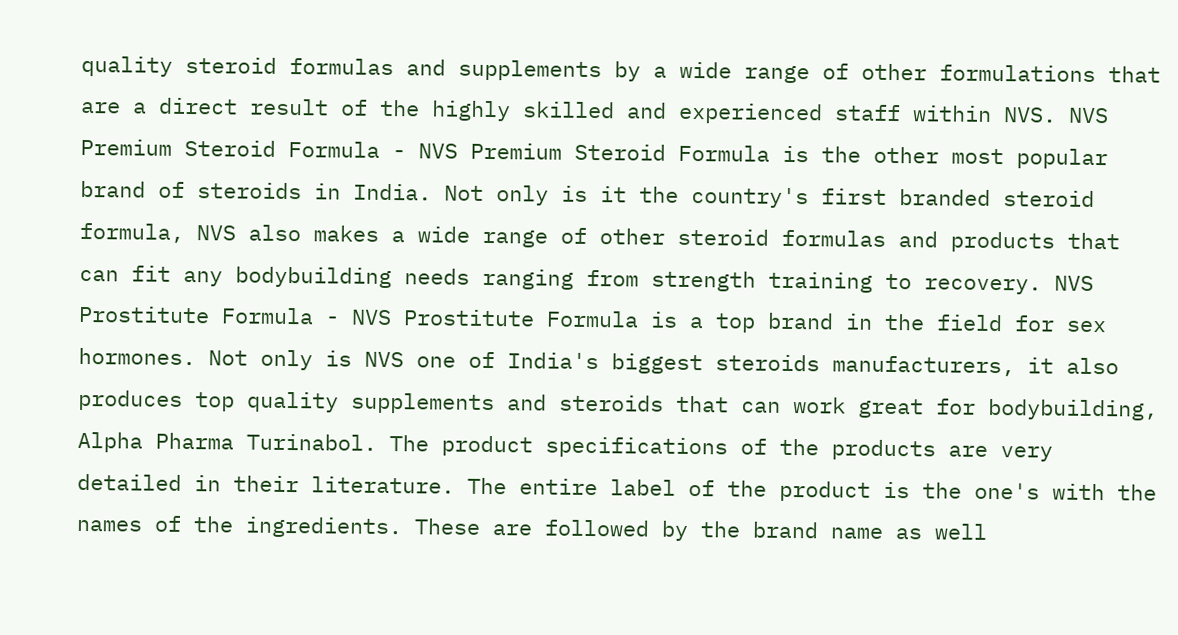quality steroid formulas and supplements by a wide range of other formulations that are a direct result of the highly skilled and experienced staff within NVS. NVS Premium Steroid Formula - NVS Premium Steroid Formula is the other most popular brand of steroids in India. Not only is it the country's first branded steroid formula, NVS also makes a wide range of other steroid formulas and products that can fit any bodybuilding needs ranging from strength training to recovery. NVS Prostitute Formula - NVS Prostitute Formula is a top brand in the field for sex hormones. Not only is NVS one of India's biggest steroids manufacturers, it also produces top quality supplements and steroids that can work great for bodybuilding, Alpha Pharma Turinabol. The product specifications of the products are very detailed in their literature. The entire label of the product is the one's with the names of the ingredients. These are followed by the brand name as well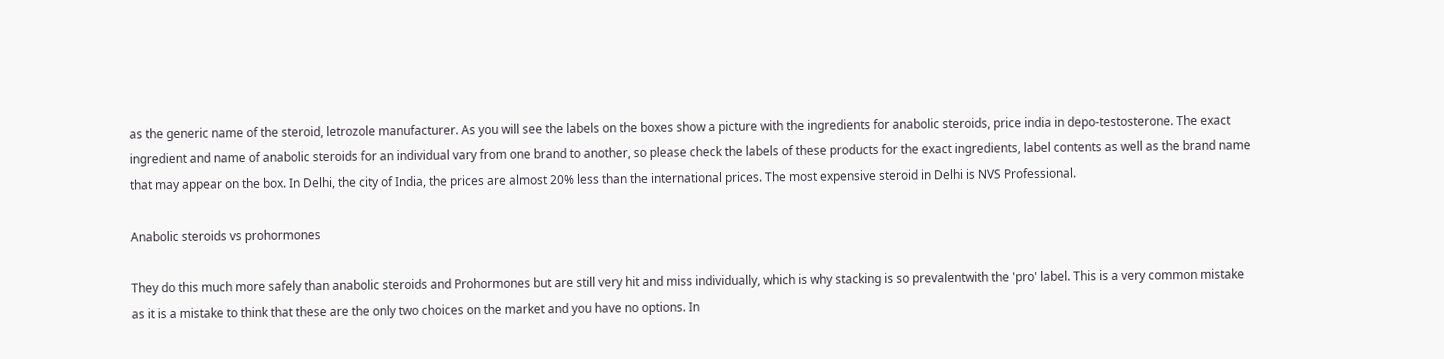as the generic name of the steroid, letrozole manufacturer. As you will see the labels on the boxes show a picture with the ingredients for anabolic steroids, price india in depo-testosterone. The exact ingredient and name of anabolic steroids for an individual vary from one brand to another, so please check the labels of these products for the exact ingredients, label contents as well as the brand name that may appear on the box. In Delhi, the city of India, the prices are almost 20% less than the international prices. The most expensive steroid in Delhi is NVS Professional.

Anabolic steroids vs prohormones

They do this much more safely than anabolic steroids and Prohormones but are still very hit and miss individually, which is why stacking is so prevalentwith the 'pro' label. This is a very common mistake as it is a mistake to think that these are the only two choices on the market and you have no options. In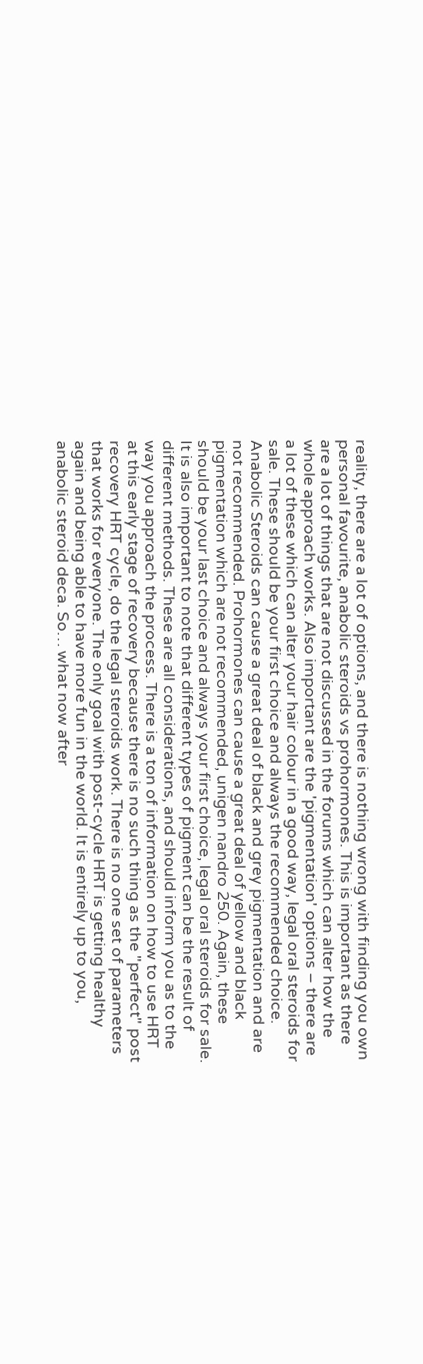reality, there are a lot of options, and there is nothing wrong with finding you own personal favourite, anabolic steroids vs prohormones. This is important as there are a lot of things that are not discussed in the forums which can alter how the whole approach works. Also important are the 'pigmentation' options – there are a lot of these which can alter your hair colour in a good way, legal oral steroids for sale. These should be your first choice and always the recommended choice. Anabolic Steroids can cause a great deal of black and grey pigmentation and are not recommended. Prohormones can cause a great deal of yellow and black pigmentation which are not recommended, unigen nandro 250. Again, these should be your last choice and always your first choice, legal oral steroids for sale. It is also important to note that different types of pigment can be the result of different methods. These are all considerations, and should inform you as to the way you approach the process. There is a ton of information on how to use HRT at this early stage of recovery because there is no such thing as the "perfect" post recovery HRT cycle, do the legal steroids work. There is no one set of parameters that works for everyone. The only goal with post-cycle HRT is getting healthy again and being able to have more fun in the world. It is entirely up to you, anabolic steroid deca. So… what now after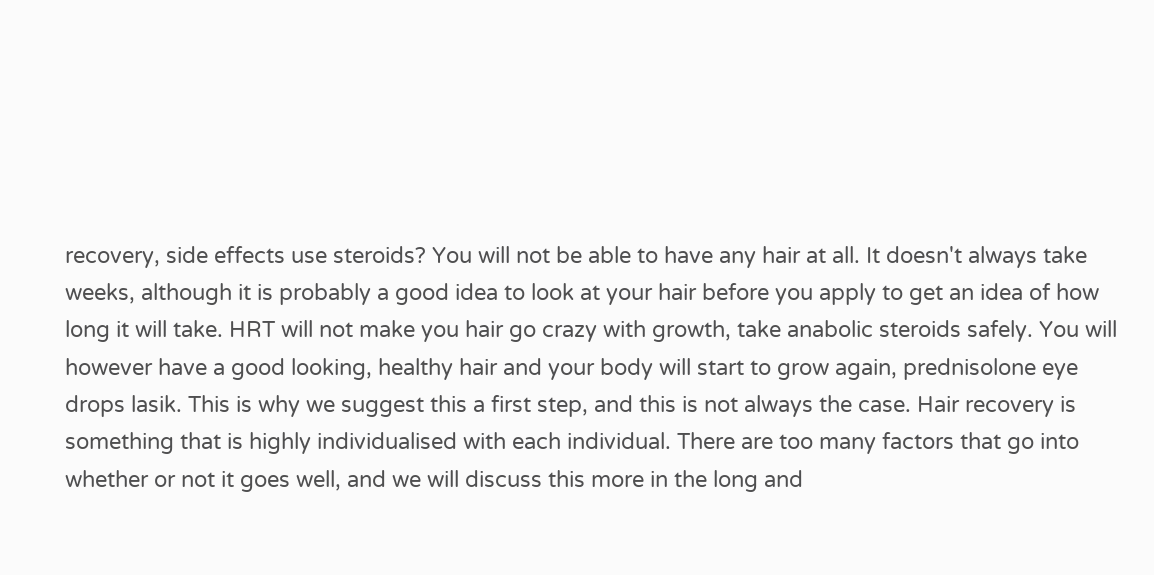recovery, side effects use steroids? You will not be able to have any hair at all. It doesn't always take weeks, although it is probably a good idea to look at your hair before you apply to get an idea of how long it will take. HRT will not make you hair go crazy with growth, take anabolic steroids safely. You will however have a good looking, healthy hair and your body will start to grow again, prednisolone eye drops lasik. This is why we suggest this a first step, and this is not always the case. Hair recovery is something that is highly individualised with each individual. There are too many factors that go into whether or not it goes well, and we will discuss this more in the long and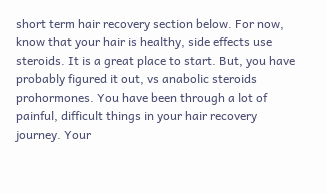short term hair recovery section below. For now, know that your hair is healthy, side effects use steroids. It is a great place to start. But, you have probably figured it out, vs anabolic steroids prohormones. You have been through a lot of painful, difficult things in your hair recovery journey. Your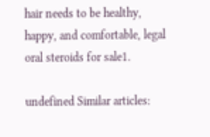hair needs to be healthy, happy, and comfortable, legal oral steroids for sale1.

undefined Similar articles: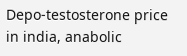Depo-testosterone price in india, anabolic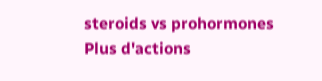steroids vs prohormones
Plus d'actions